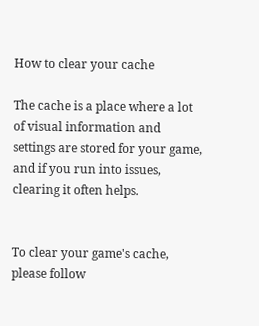How to clear your cache

The cache is a place where a lot of visual information and settings are stored for your game, and if you run into issues, clearing it often helps.


To clear your game's cache, please follow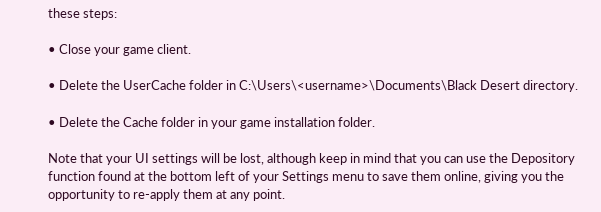these steps:

• Close your game client.

• Delete the UserCache folder in C:\Users\<username>\Documents\Black Desert directory.

• Delete the Cache folder in your game installation folder.

Note that your UI settings will be lost, although keep in mind that you can use the Depository function found at the bottom left of your Settings menu to save them online, giving you the opportunity to re-apply them at any point.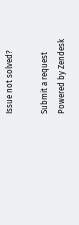Issue not solved?

Submit a request
Powered by Zendesk